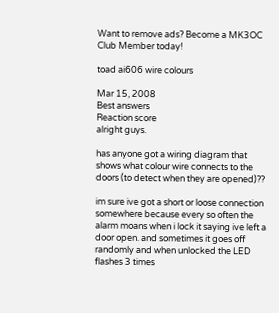Want to remove ads? Become a MK3OC Club Member today!

toad ai606 wire colours

Mar 15, 2008
Best answers
Reaction score
alright guys.

has anyone got a wiring diagram that shows what colour wire connects to the doors (to detect when they are opened)??

im sure ive got a short or loose connection somewhere because every so often the alarm moans when i lock it saying ive left a door open. and sometimes it goes off randomly and when unlocked the LED flashes 3 times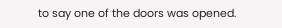to say one of the doors was opened.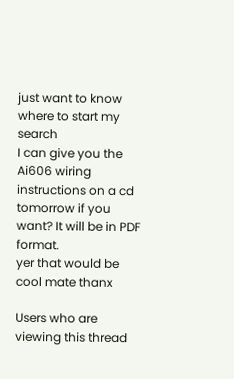just want to know where to start my search
I can give you the Ai606 wiring instructions on a cd tomorrow if you want? It will be in PDF format.
yer that would be cool mate thanx

Users who are viewing this thread